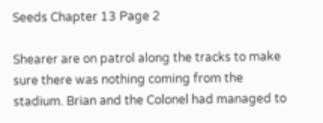Seeds Chapter 13 Page 2

Shearer are on patrol along the tracks to make sure there was nothing coming from the stadium. Brian and the Colonel had managed to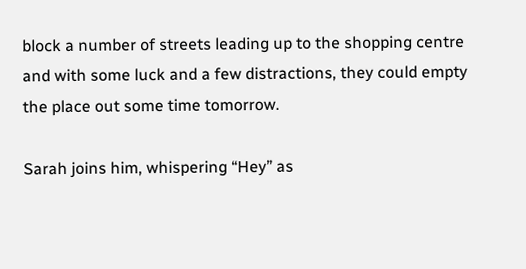block a number of streets leading up to the shopping centre and with some luck and a few distractions, they could empty the place out some time tomorrow.

Sarah joins him, whispering “Hey” as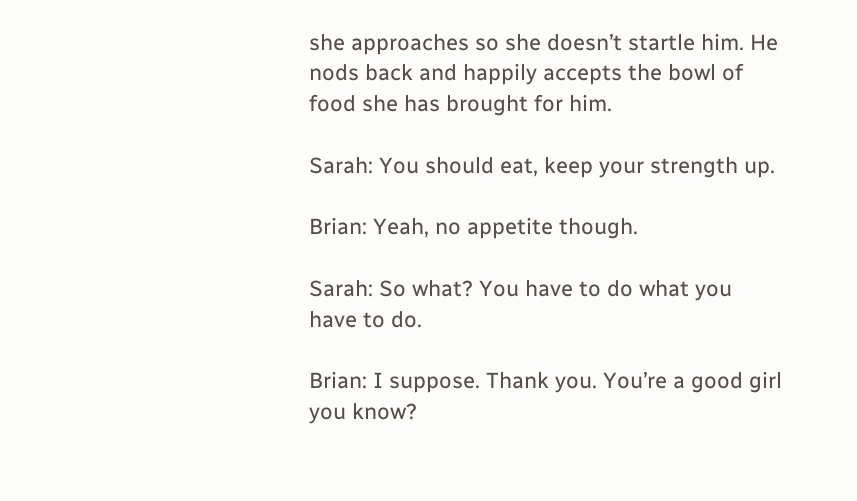she approaches so she doesn’t startle him. He nods back and happily accepts the bowl of food she has brought for him.

Sarah: You should eat, keep your strength up.

Brian: Yeah, no appetite though.

Sarah: So what? You have to do what you have to do.

Brian: I suppose. Thank you. You’re a good girl you know?